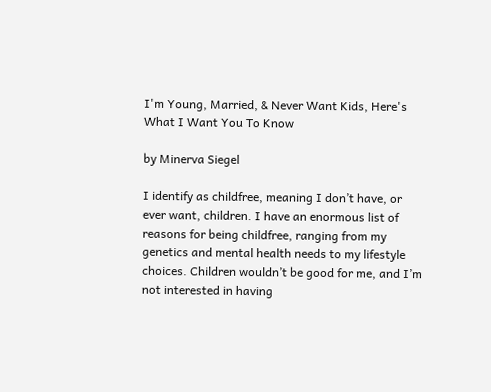I'm Young, Married, & Never Want Kids, Here's What I Want You To Know

by Minerva Siegel

I identify as childfree, meaning I don’t have, or ever want, children. I have an enormous list of reasons for being childfree, ranging from my genetics and mental health needs to my lifestyle choices. Children wouldn’t be good for me, and I’m not interested in having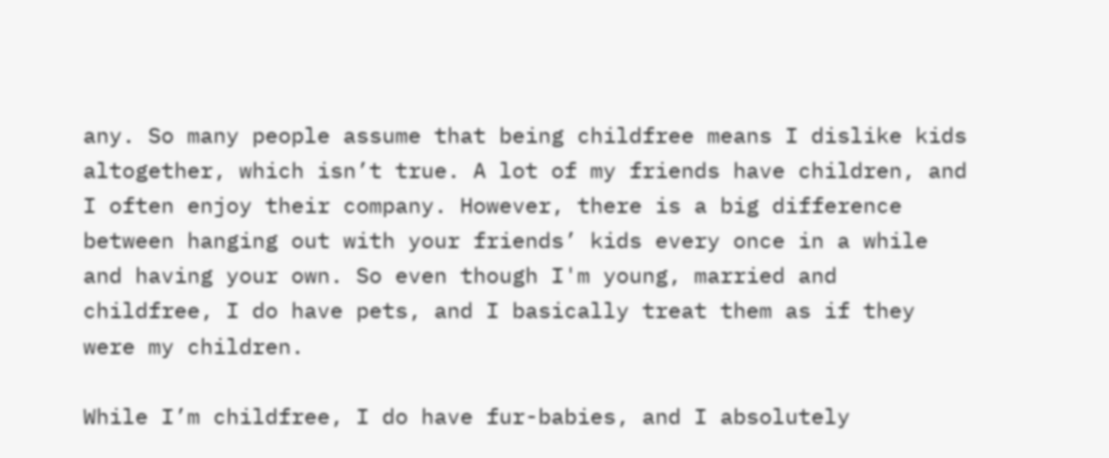any. So many people assume that being childfree means I dislike kids altogether, which isn’t true. A lot of my friends have children, and I often enjoy their company. However, there is a big difference between hanging out with your friends’ kids every once in a while and having your own. So even though I'm young, married and childfree, I do have pets, and I basically treat them as if they were my children.

While I’m childfree, I do have fur-babies, and I absolutely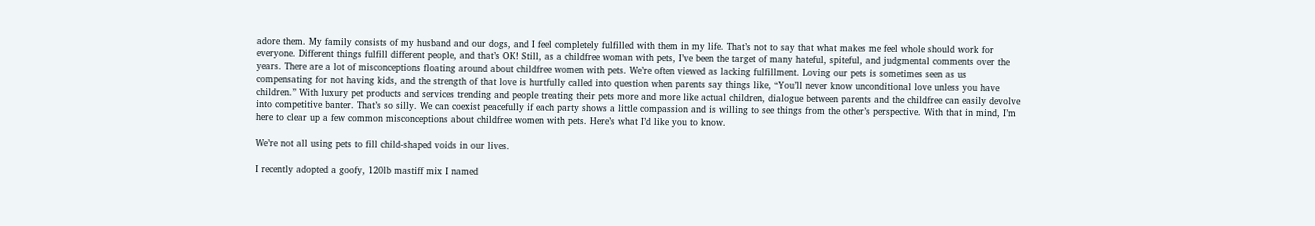adore them. My family consists of my husband and our dogs, and I feel completely fulfilled with them in my life. That’s not to say that what makes me feel whole should work for everyone. Different things fulfill different people, and that’s OK! Still, as a childfree woman with pets, I’ve been the target of many hateful, spiteful, and judgmental comments over the years. There are a lot of misconceptions floating around about childfree women with pets. We’re often viewed as lacking fulfillment. Loving our pets is sometimes seen as us compensating for not having kids, and the strength of that love is hurtfully called into question when parents say things like, “You’ll never know unconditional love unless you have children.” With luxury pet products and services trending and people treating their pets more and more like actual children, dialogue between parents and the childfree can easily devolve into competitive banter. That’s so silly. We can coexist peacefully if each party shows a little compassion and is willing to see things from the other’s perspective. With that in mind, I’m here to clear up a few common misconceptions about childfree women with pets. Here’s what I’d like you to know.

We’re not all using pets to fill child-shaped voids in our lives.

I recently adopted a goofy, 120lb mastiff mix I named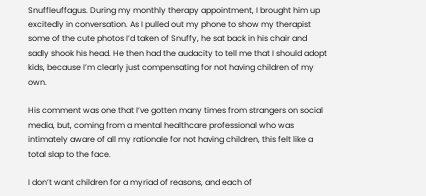Snuffleuffagus. During my monthly therapy appointment, I brought him up excitedly in conversation. As I pulled out my phone to show my therapist some of the cute photos I’d taken of Snuffy, he sat back in his chair and sadly shook his head. He then had the audacity to tell me that I should adopt kids, because I’m clearly just compensating for not having children of my own.

His comment was one that I’ve gotten many times from strangers on social media, but, coming from a mental healthcare professional who was intimately aware of all my rationale for not having children, this felt like a total slap to the face.

I don’t want children for a myriad of reasons, and each of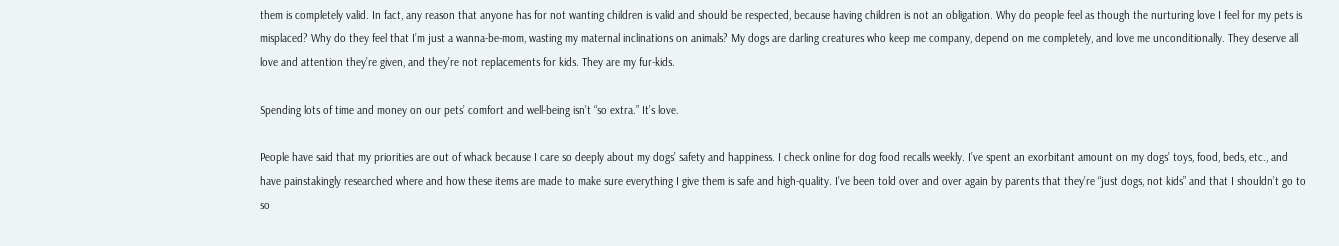them is completely valid. In fact, any reason that anyone has for not wanting children is valid and should be respected, because having children is not an obligation. Why do people feel as though the nurturing love I feel for my pets is misplaced? Why do they feel that I’m just a wanna-be-mom, wasting my maternal inclinations on animals? My dogs are darling creatures who keep me company, depend on me completely, and love me unconditionally. They deserve all love and attention they’re given, and they’re not replacements for kids. They are my fur-kids.

Spending lots of time and money on our pets’ comfort and well-being isn’t “so extra.” It’s love.

People have said that my priorities are out of whack because I care so deeply about my dogs’ safety and happiness. I check online for dog food recalls weekly. I’ve spent an exorbitant amount on my dogs’ toys, food, beds, etc., and have painstakingly researched where and how these items are made to make sure everything I give them is safe and high-quality. I’ve been told over and over again by parents that they’re “just dogs, not kids” and that I shouldn’t go to so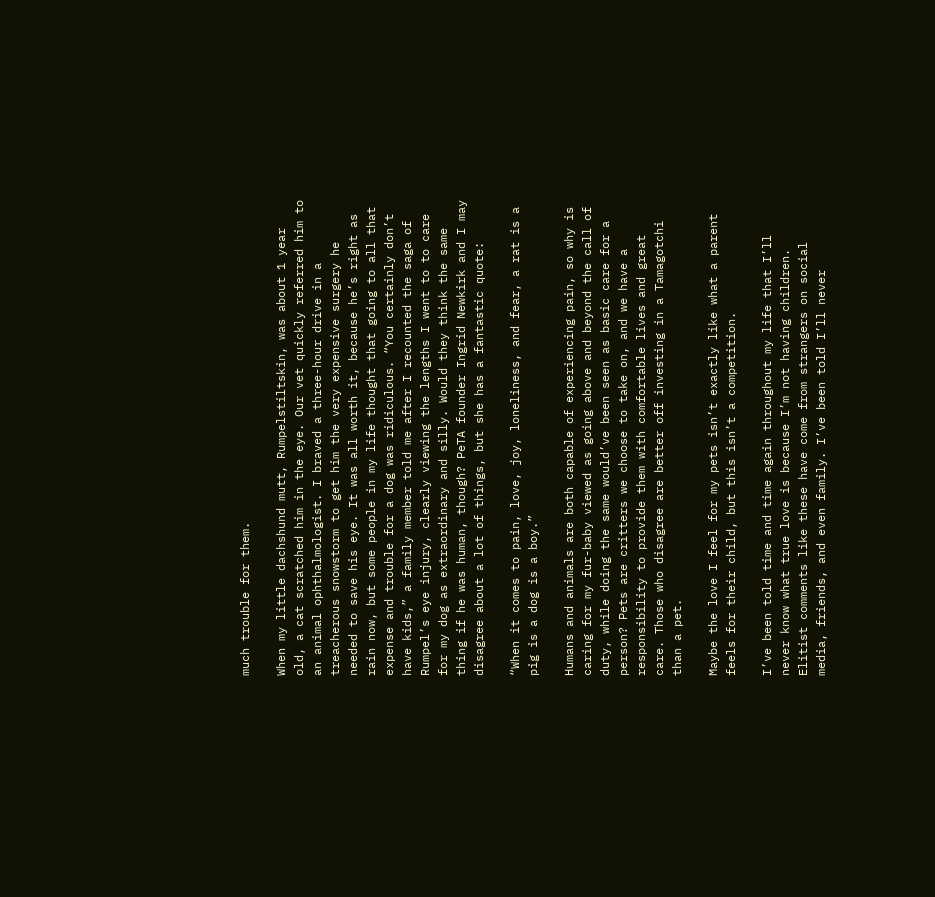much trouble for them.

When my little dachshund mutt, Rumpelstiltskin, was about 1 year old, a cat scratched him in the eye. Our vet quickly referred him to an animal ophthalmologist. I braved a three-hour drive in a treacherous snowstorm to get him the very expensive surgery he needed to save his eye. It was all worth it, because he’s right as rain now, but some people in my life thought that going to all that expense and trouble for a dog was ridiculous. “You certainly don’t have kids,” a family member told me after I recounted the saga of Rumpel’s eye injury, clearly viewing the lengths I went to to care for my dog as extraordinary and silly. Would they think the same thing if he was human, though? PeTA founder Ingrid Newkirk and I may disagree about a lot of things, but she has a fantastic quote:

“When it comes to pain, love, joy, loneliness, and fear, a rat is a pig is a dog is a boy.”

Humans and animals are both capable of experiencing pain, so why is caring for my fur-baby viewed as going above and beyond the call of duty, while doing the same would’ve been seen as basic care for a person? Pets are critters we choose to take on, and we have a responsibility to provide them with comfortable lives and great care. Those who disagree are better off investing in a Tamagotchi than a pet.

Maybe the love I feel for my pets isn’t exactly like what a parent feels for their child, but this isn’t a competition.

I’ve been told time and time again throughout my life that I’ll never know what true love is because I’m not having children. Elitist comments like these have come from strangers on social media, friends, and even family. I’ve been told I’ll never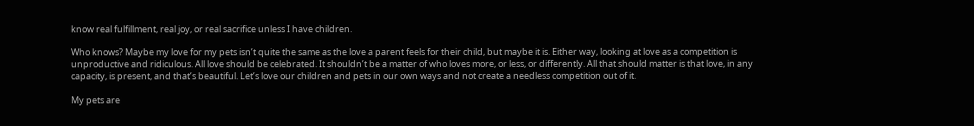know real fulfillment, real joy, or real sacrifice unless I have children.

Who knows? Maybe my love for my pets isn’t quite the same as the love a parent feels for their child, but maybe it is. Either way, looking at love as a competition is unproductive and ridiculous. All love should be celebrated. It shouldn’t be a matter of who loves more, or less, or differently. All that should matter is that love, in any capacity, is present, and that’s beautiful. Let’s love our children and pets in our own ways and not create a needless competition out of it.

My pets are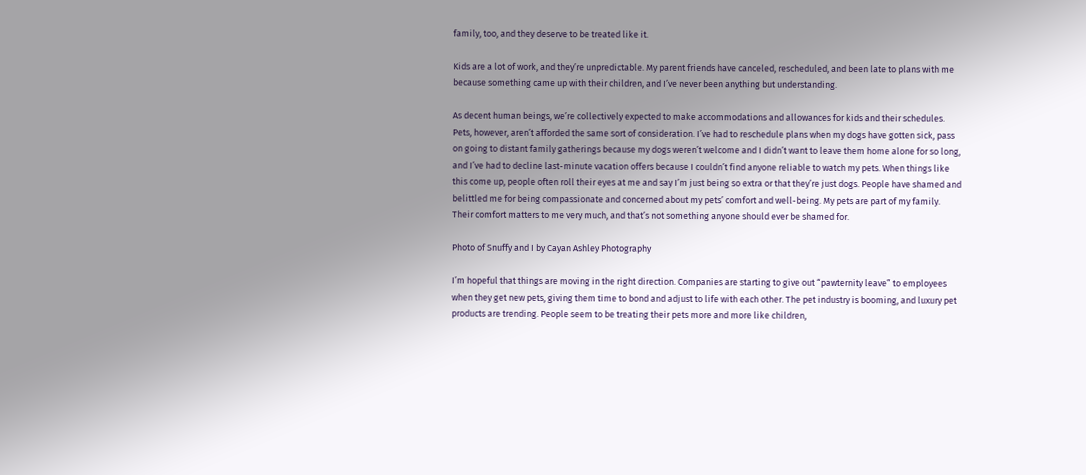family, too, and they deserve to be treated like it.

Kids are a lot of work, and they’re unpredictable. My parent friends have canceled, rescheduled, and been late to plans with me because something came up with their children, and I’ve never been anything but understanding.

As decent human beings, we’re collectively expected to make accommodations and allowances for kids and their schedules. Pets, however, aren’t afforded the same sort of consideration. I’ve had to reschedule plans when my dogs have gotten sick, pass on going to distant family gatherings because my dogs weren’t welcome and I didn’t want to leave them home alone for so long, and I’ve had to decline last-minute vacation offers because I couldn’t find anyone reliable to watch my pets. When things like this come up, people often roll their eyes at me and say I’m just being so extra or that they’re just dogs. People have shamed and belittled me for being compassionate and concerned about my pets’ comfort and well-being. My pets are part of my family. Their comfort matters to me very much, and that’s not something anyone should ever be shamed for.

Photo of Snuffy and I by Cayan Ashley Photography

I’m hopeful that things are moving in the right direction. Companies are starting to give out “pawternity leave” to employees when they get new pets, giving them time to bond and adjust to life with each other. The pet industry is booming, and luxury pet products are trending. People seem to be treating their pets more and more like children,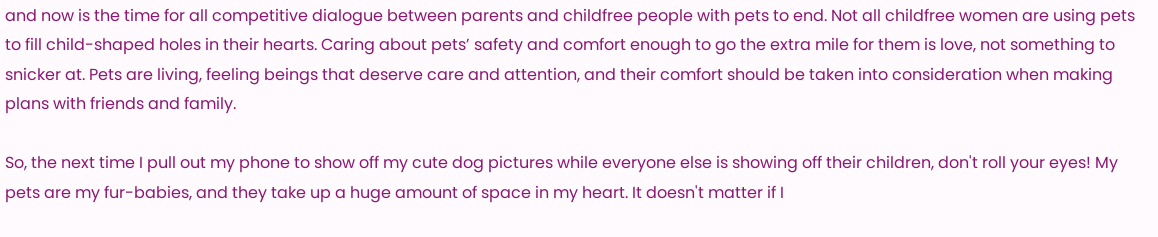and now is the time for all competitive dialogue between parents and childfree people with pets to end. Not all childfree women are using pets to fill child-shaped holes in their hearts. Caring about pets’ safety and comfort enough to go the extra mile for them is love, not something to snicker at. Pets are living, feeling beings that deserve care and attention, and their comfort should be taken into consideration when making plans with friends and family.

So, the next time I pull out my phone to show off my cute dog pictures while everyone else is showing off their children, don't roll your eyes! My pets are my fur-babies, and they take up a huge amount of space in my heart. It doesn't matter if I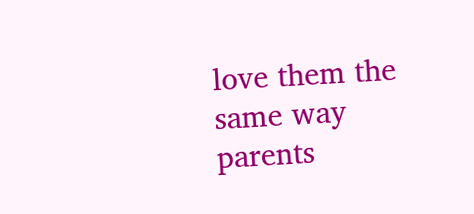love them the same way parents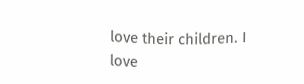love their children. I love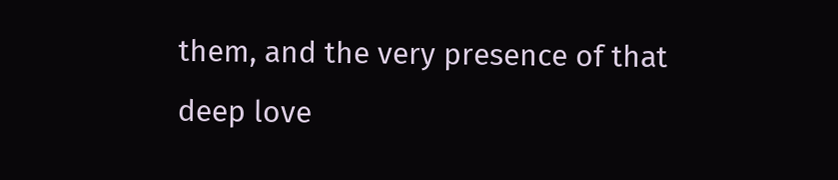them, and the very presence of that deep love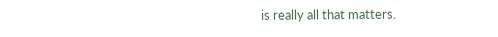is really all that matters.